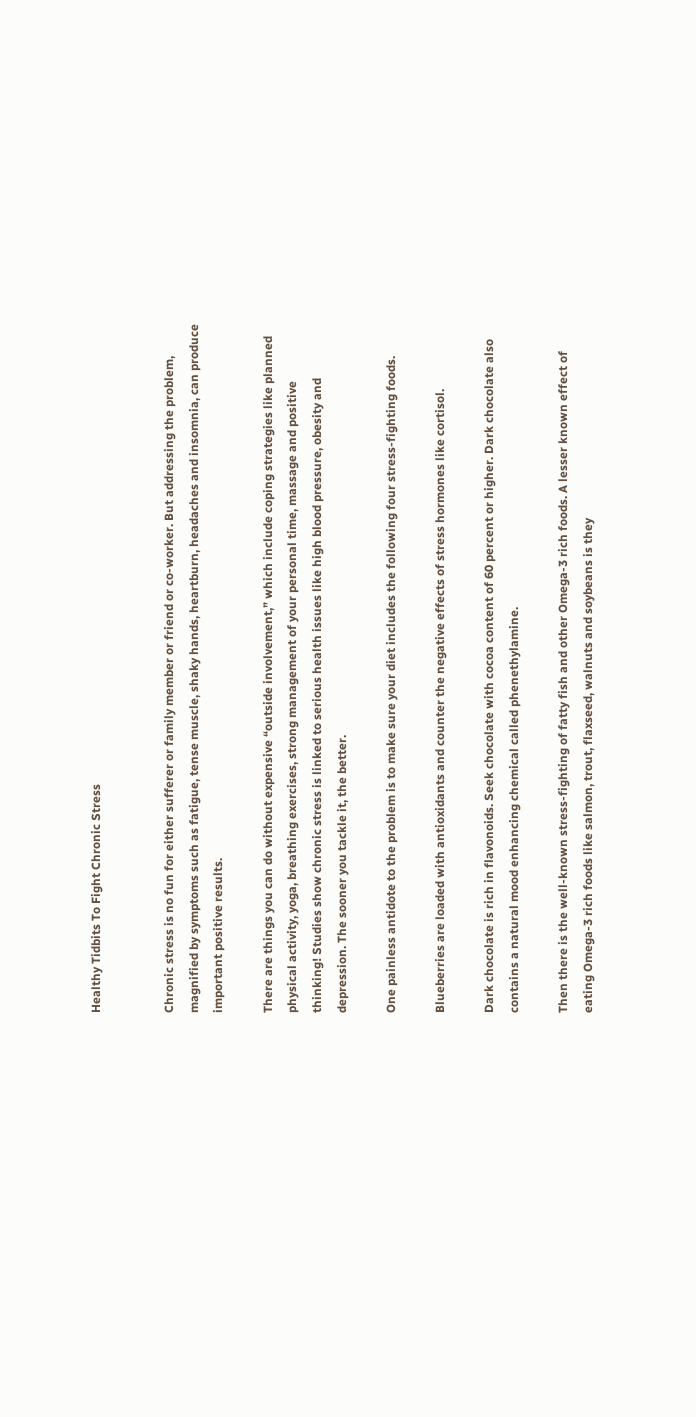Healthy Tidbits To Fight Chronic Stress


Chronic stress is no fun for either sufferer or family member or friend or co-worker. But addressing the problem, magnified by symptoms such as fatigue, tense muscle, shaky hands, heartburn, headaches and insomnia, can produce important positive results.

There are things you can do without expensive “outside involvement,” which include coping strategies like planned physical activity, yoga, breathing exercises, strong management of your personal time, massage and positive thinking! Studies show chronic stress is linked to serious health issues like high blood pressure, obesity and depression. The sooner you tackle it, the better.

One painless antidote to the problem is to make sure your diet includes the following four stress-fighting foods.

Blueberries are loaded with antioxidants and counter the negative effects of stress hormones like cortisol.

Dark chocolate is rich in flavonoids. Seek chocolate with cocoa content of 60 percent or higher. Dark chocolate also contains a natural mood enhancing chemical called phenethylamine.

Then there is the well-known stress-fighting of fatty fish and other Omega-3 rich foods. A lesser known effect of eating Omega-3 rich foods like salmon, trout, flaxseed, walnuts and soybeans is they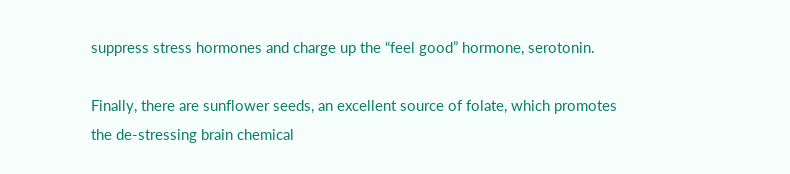suppress stress hormones and charge up the “feel good” hormone, serotonin.

Finally, there are sunflower seeds, an excellent source of folate, which promotes the de-stressing brain chemical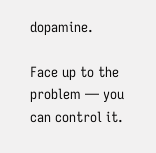dopamine.

Face up to the problem — you can control it.